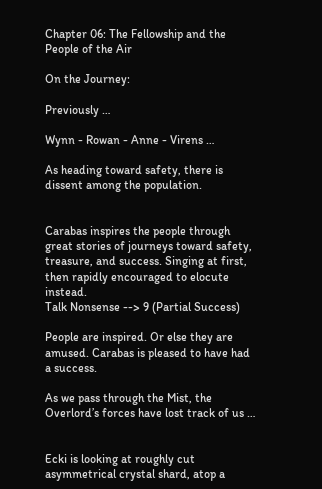Chapter 06: The Fellowship and the People of the Air

On the Journey:

Previously …

Wynn - Rowan - Anne - Virens …

As heading toward safety, there is dissent among the population.


Carabas inspires the people through great stories of journeys toward safety, treasure, and success. Singing at first, then rapidly encouraged to elocute instead.
Talk Nonsense --> 9 (Partial Success)

People are inspired. Or else they are amused. Carabas is pleased to have had a success.

As we pass through the Mist, the Overlord’s forces have lost track of us …


Ecki is looking at roughly cut asymmetrical crystal shard, atop a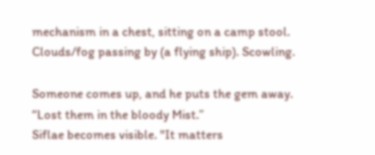mechanism in a chest, sitting on a camp stool. Clouds/fog passing by (a flying ship). Scowling.

Someone comes up, and he puts the gem away. “Lost them in the bloody Mist.”
Siflae becomes visible. "It matters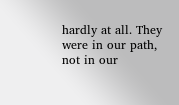hardly at all. They were in our path, not in our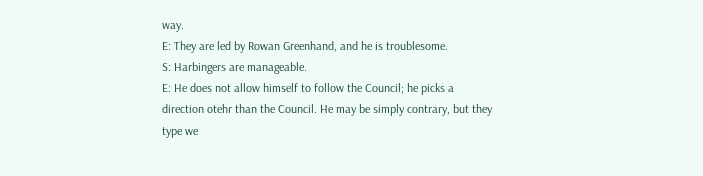way.
E: They are led by Rowan Greenhand, and he is troublesome.
S: Harbingers are manageable.
E: He does not allow himself to follow the Council; he picks a direction otehr than the Council. He may be simply contrary, but they type we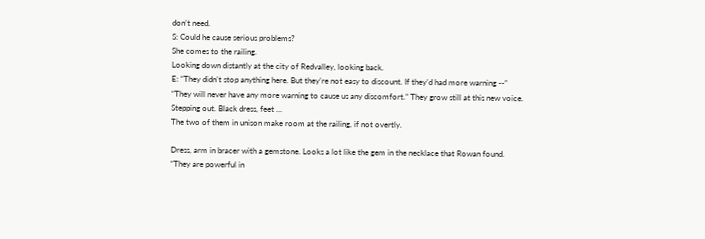don’t need.
S: Could he cause serious problems?
She comes to the railing.
Looking down distantly at the city of Redvalley, looking back.
E: “They didn’t stop anything here. But they’re not easy to discount. If they’d had more warning --”
“They will never have any more warning to cause us any discomfort.” They grow still at this new voice.
Stepping out. Black dress, feet …
The two of them in unison make room at the railing, if not overtly.

Dress, arm in bracer with a gemstone. Looks a lot like the gem in the necklace that Rowan found.
“They are powerful in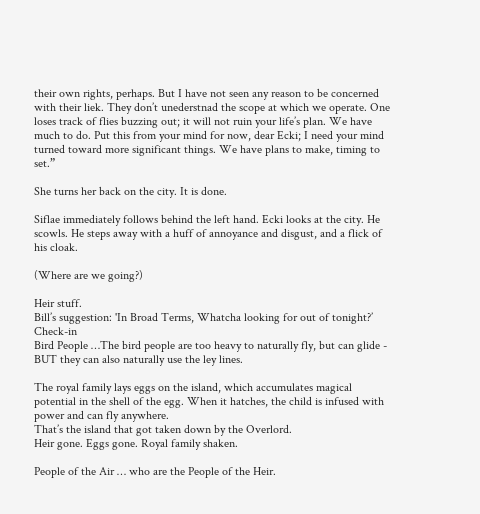their own rights, perhaps. But I have not seen any reason to be concerned with their liek. They don’t unederstnad the scope at which we operate. One loses track of flies buzzing out; it will not ruin your life’s plan. We have much to do. Put this from your mind for now, dear Ecki; I need your mind turned toward more significant things. We have plans to make, timing to set.”

She turns her back on the city. It is done.

Siflae immediately follows behind the left hand. Ecki looks at the city. He scowls. He steps away with a huff of annoyance and disgust, and a flick of his cloak.

(Where are we going?)

Heir stuff.
Bill’s suggestion: 'In Broad Terms, Whatcha looking for out of tonight?’ Check-in
Bird People …The bird people are too heavy to naturally fly, but can glide - BUT they can also naturally use the ley lines.

The royal family lays eggs on the island, which accumulates magical potential in the shell of the egg. When it hatches, the child is infused with power and can fly anywhere.
That’s the island that got taken down by the Overlord.
Heir gone. Eggs gone. Royal family shaken.

People of the Air … who are the People of the Heir.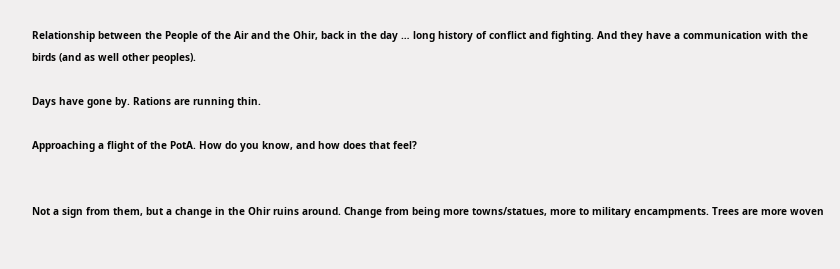Relationship between the People of the Air and the Ohir, back in the day … long history of conflict and fighting. And they have a communication with the birds (and as well other peoples).

Days have gone by. Rations are running thin.

Approaching a flight of the PotA. How do you know, and how does that feel?


Not a sign from them, but a change in the Ohir ruins around. Change from being more towns/statues, more to military encampments. Trees are more woven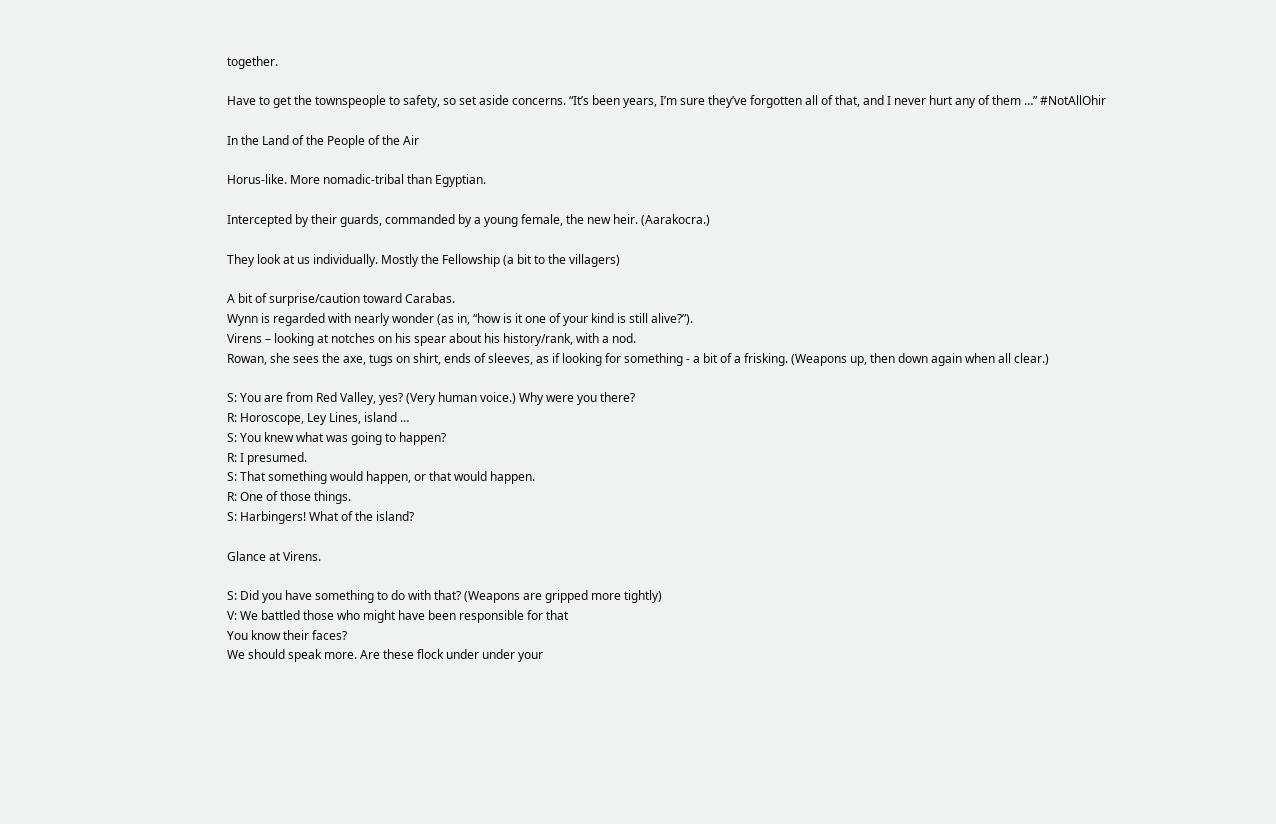together.

Have to get the townspeople to safety, so set aside concerns. “It’s been years, I’m sure they’ve forgotten all of that, and I never hurt any of them …” #NotAllOhir

In the Land of the People of the Air

Horus-like. More nomadic-tribal than Egyptian.

Intercepted by their guards, commanded by a young female, the new heir. (Aarakocra.)

They look at us individually. Mostly the Fellowship (a bit to the villagers)

A bit of surprise/caution toward Carabas.
Wynn is regarded with nearly wonder (as in, “how is it one of your kind is still alive?”).
Virens – looking at notches on his spear about his history/rank, with a nod.
Rowan, she sees the axe, tugs on shirt, ends of sleeves, as if looking for something - a bit of a frisking. (Weapons up, then down again when all clear.)

S: You are from Red Valley, yes? (Very human voice.) Why were you there?
R: Horoscope, Ley Lines, island …
S: You knew what was going to happen?
R: I presumed.
S: That something would happen, or that would happen.
R: One of those things.
S: Harbingers! What of the island?

Glance at Virens.

S: Did you have something to do with that? (Weapons are gripped more tightly)
V: We battled those who might have been responsible for that
You know their faces?
We should speak more. Are these flock under under your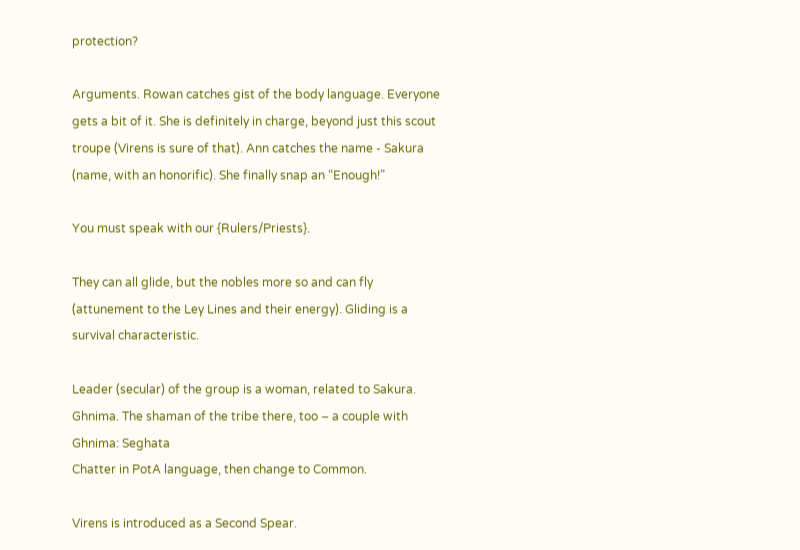protection?

Arguments. Rowan catches gist of the body language. Everyone gets a bit of it. She is definitely in charge, beyond just this scout troupe (Virens is sure of that). Ann catches the name - Sakura (name, with an honorific). She finally snap an “Enough!”

You must speak with our {Rulers/Priests}.

They can all glide, but the nobles more so and can fly (attunement to the Ley Lines and their energy). Gliding is a survival characteristic.

Leader (secular) of the group is a woman, related to Sakura. Ghnima. The shaman of the tribe there, too – a couple with Ghnima: Seghata
Chatter in PotA language, then change to Common.

Virens is introduced as a Second Spear.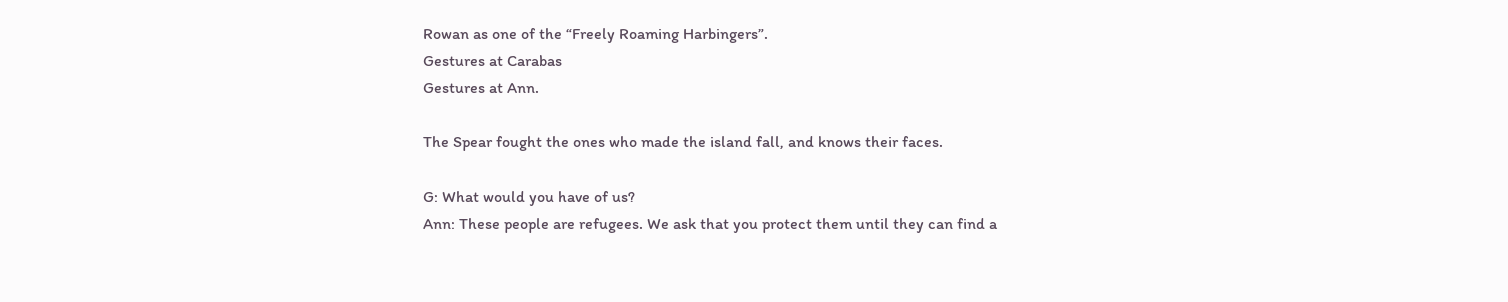Rowan as one of the “Freely Roaming Harbingers”.
Gestures at Carabas
Gestures at Ann.

The Spear fought the ones who made the island fall, and knows their faces.

G: What would you have of us?
Ann: These people are refugees. We ask that you protect them until they can find a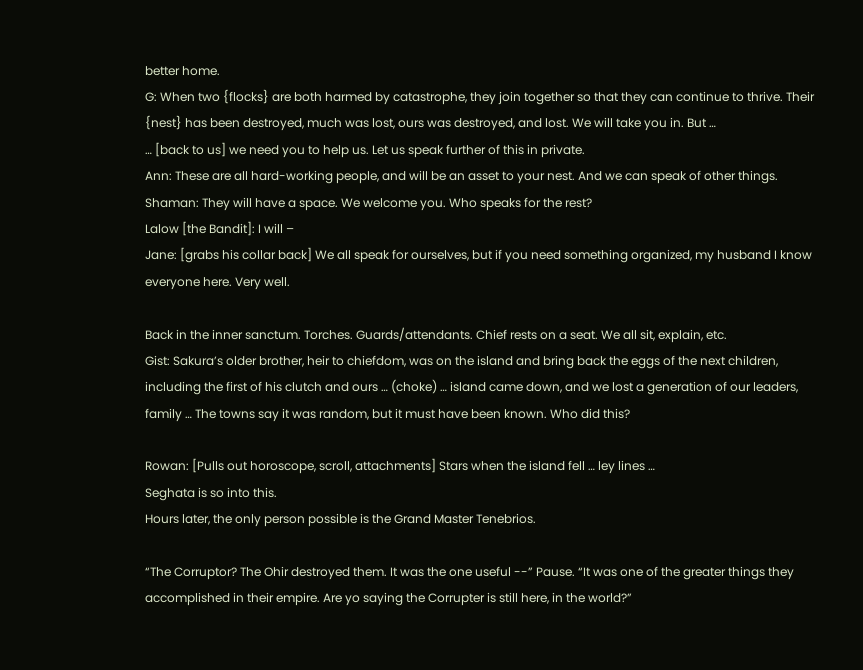better home.
G: When two {flocks} are both harmed by catastrophe, they join together so that they can continue to thrive. Their {nest} has been destroyed, much was lost, ours was destroyed, and lost. We will take you in. But …
… [back to us] we need you to help us. Let us speak further of this in private.
Ann: These are all hard-working people, and will be an asset to your nest. And we can speak of other things.
Shaman: They will have a space. We welcome you. Who speaks for the rest?
Lalow [the Bandit]: I will –
Jane: [grabs his collar back] We all speak for ourselves, but if you need something organized, my husband I know everyone here. Very well.

Back in the inner sanctum. Torches. Guards/attendants. Chief rests on a seat. We all sit, explain, etc.
Gist: Sakura’s older brother, heir to chiefdom, was on the island and bring back the eggs of the next children, including the first of his clutch and ours … (choke) … island came down, and we lost a generation of our leaders, family … The towns say it was random, but it must have been known. Who did this?

Rowan: [Pulls out horoscope, scroll, attachments] Stars when the island fell … ley lines …
Seghata is so into this.
Hours later, the only person possible is the Grand Master Tenebrios.

“The Corruptor? The Ohir destroyed them. It was the one useful --” Pause. “It was one of the greater things they accomplished in their empire. Are yo saying the Corrupter is still here, in the world?”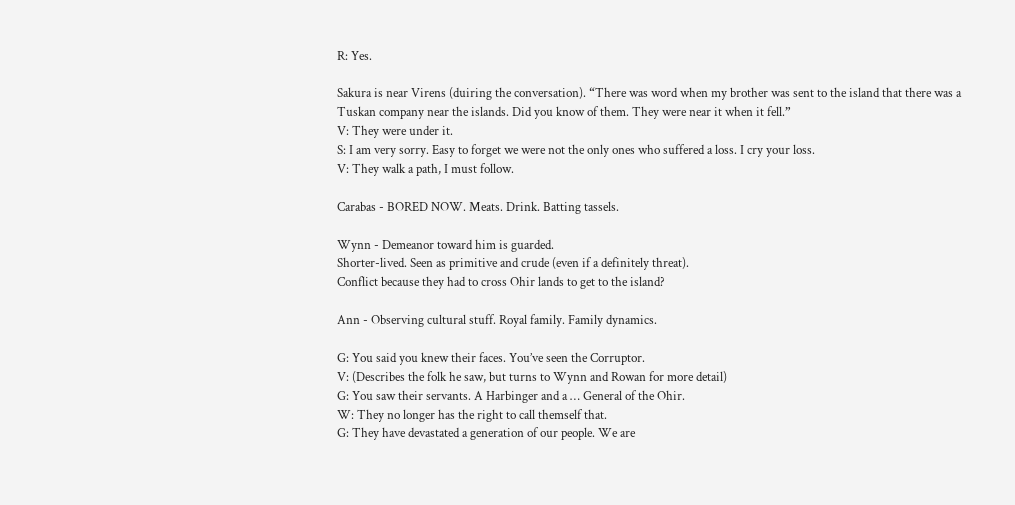R: Yes.

Sakura is near Virens (duiring the conversation). “There was word when my brother was sent to the island that there was a Tuskan company near the islands. Did you know of them. They were near it when it fell.”
V: They were under it.
S: I am very sorry. Easy to forget we were not the only ones who suffered a loss. I cry your loss.
V: They walk a path, I must follow.

Carabas - BORED NOW. Meats. Drink. Batting tassels.

Wynn - Demeanor toward him is guarded.
Shorter-lived. Seen as primitive and crude (even if a definitely threat).
Conflict because they had to cross Ohir lands to get to the island?

Ann - Observing cultural stuff. Royal family. Family dynamics.

G: You said you knew their faces. You’ve seen the Corruptor.
V: (Describes the folk he saw, but turns to Wynn and Rowan for more detail)
G: You saw their servants. A Harbinger and a … General of the Ohir.
W: They no longer has the right to call themself that.
G: They have devastated a generation of our people. We are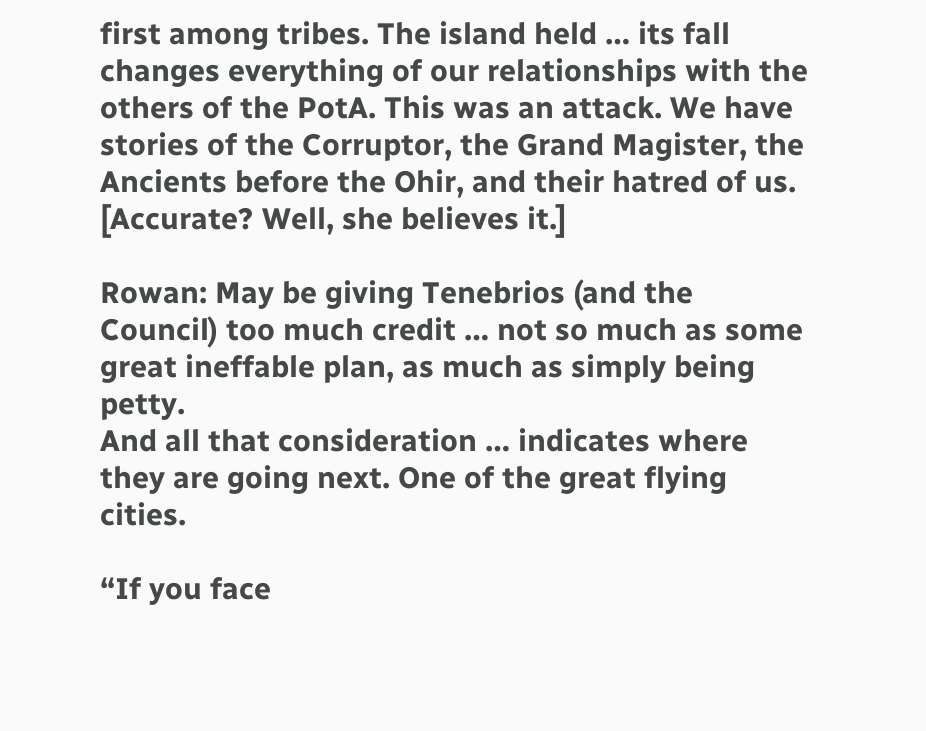first among tribes. The island held … its fall changes everything of our relationships with the others of the PotA. This was an attack. We have stories of the Corruptor, the Grand Magister, the Ancients before the Ohir, and their hatred of us. [Accurate? Well, she believes it.]

Rowan: May be giving Tenebrios (and the Council) too much credit … not so much as some great ineffable plan, as much as simply being petty.
And all that consideration … indicates where they are going next. One of the great flying cities.

“If you face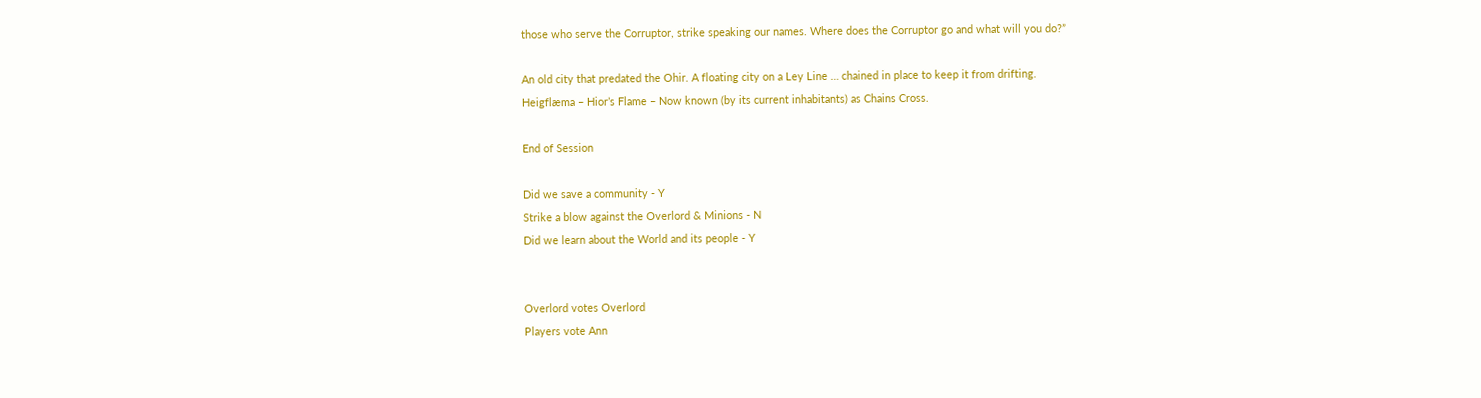those who serve the Corruptor, strike speaking our names. Where does the Corruptor go and what will you do?”

An old city that predated the Ohir. A floating city on a Ley Line … chained in place to keep it from drifting.
Heigflæma – Hior’s Flame – Now known (by its current inhabitants) as Chains Cross.

End of Session

Did we save a community - Y
Strike a blow against the Overlord & Minions - N
Did we learn about the World and its people - Y


Overlord votes Overlord
Players vote Ann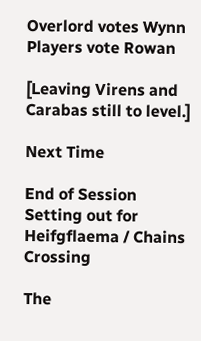Overlord votes Wynn
Players vote Rowan

[Leaving Virens and Carabas still to level.]

Next Time

End of Session
Setting out for Heifgflaema / Chains Crossing

The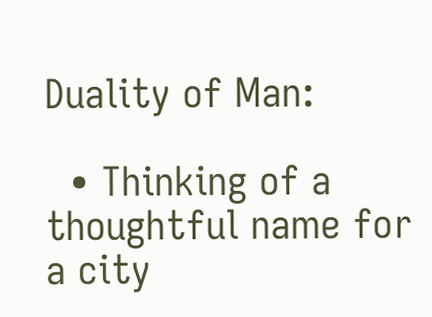Duality of Man:

  • Thinking of a thoughtful name for a city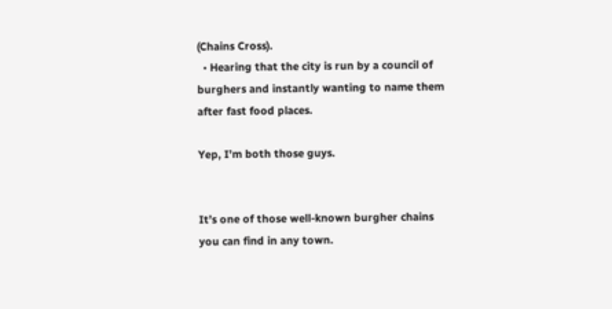(Chains Cross).
  • Hearing that the city is run by a council of burghers and instantly wanting to name them after fast food places.

Yep, I’m both those guys.


It’s one of those well-known burgher chains you can find in any town.